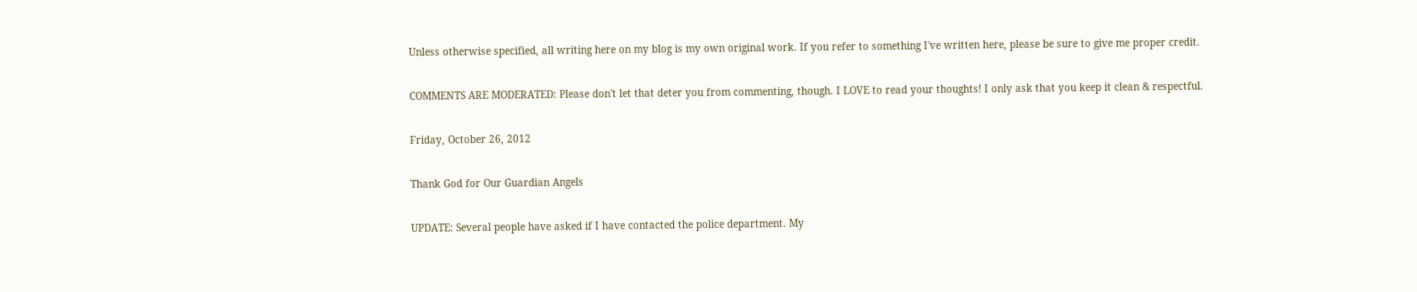Unless otherwise specified, all writing here on my blog is my own original work. If you refer to something I've written here, please be sure to give me proper credit.

COMMENTS ARE MODERATED: Please don't let that deter you from commenting, though. I LOVE to read your thoughts! I only ask that you keep it clean & respectful.

Friday, October 26, 2012

Thank God for Our Guardian Angels

UPDATE: Several people have asked if I have contacted the police department. My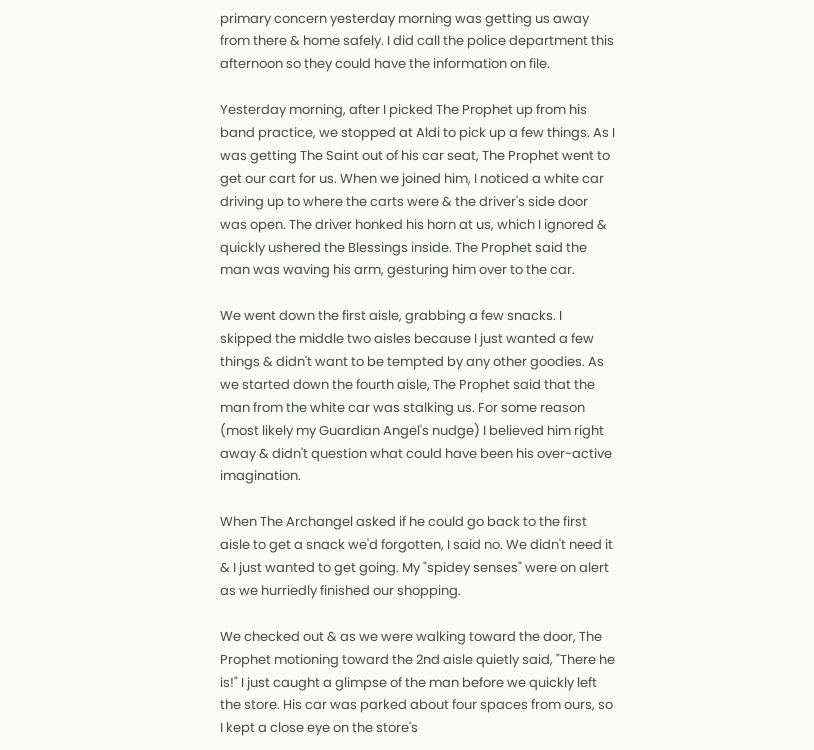primary concern yesterday morning was getting us away from there & home safely. I did call the police department this afternoon so they could have the information on file.

Yesterday morning, after I picked The Prophet up from his band practice, we stopped at Aldi to pick up a few things. As I was getting The Saint out of his car seat, The Prophet went to get our cart for us. When we joined him, I noticed a white car driving up to where the carts were & the driver's side door was open. The driver honked his horn at us, which I ignored & quickly ushered the Blessings inside. The Prophet said the man was waving his arm, gesturing him over to the car.

We went down the first aisle, grabbing a few snacks. I skipped the middle two aisles because I just wanted a few things & didn't want to be tempted by any other goodies. As we started down the fourth aisle, The Prophet said that the man from the white car was stalking us. For some reason (most likely my Guardian Angel's nudge) I believed him right away & didn't question what could have been his over-active imagination.

When The Archangel asked if he could go back to the first aisle to get a snack we'd forgotten, I said no. We didn't need it & I just wanted to get going. My "spidey senses" were on alert as we hurriedly finished our shopping.

We checked out & as we were walking toward the door, The Prophet motioning toward the 2nd aisle quietly said, "There he is!" I just caught a glimpse of the man before we quickly left the store. His car was parked about four spaces from ours, so I kept a close eye on the store's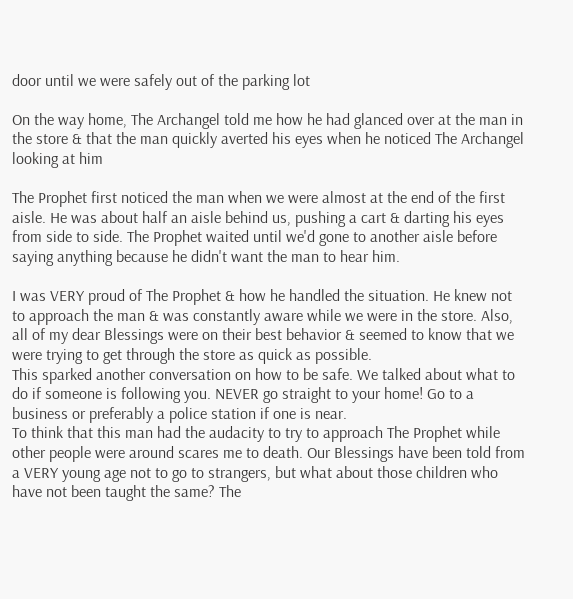door until we were safely out of the parking lot

On the way home, The Archangel told me how he had glanced over at the man in the store & that the man quickly averted his eyes when he noticed The Archangel looking at him

The Prophet first noticed the man when we were almost at the end of the first aisle. He was about half an aisle behind us, pushing a cart & darting his eyes from side to side. The Prophet waited until we'd gone to another aisle before saying anything because he didn't want the man to hear him.

I was VERY proud of The Prophet & how he handled the situation. He knew not to approach the man & was constantly aware while we were in the store. Also, all of my dear Blessings were on their best behavior & seemed to know that we were trying to get through the store as quick as possible.
This sparked another conversation on how to be safe. We talked about what to do if someone is following you. NEVER go straight to your home! Go to a business or preferably a police station if one is near.
To think that this man had the audacity to try to approach The Prophet while other people were around scares me to death. Our Blessings have been told from a VERY young age not to go to strangers, but what about those children who have not been taught the same? The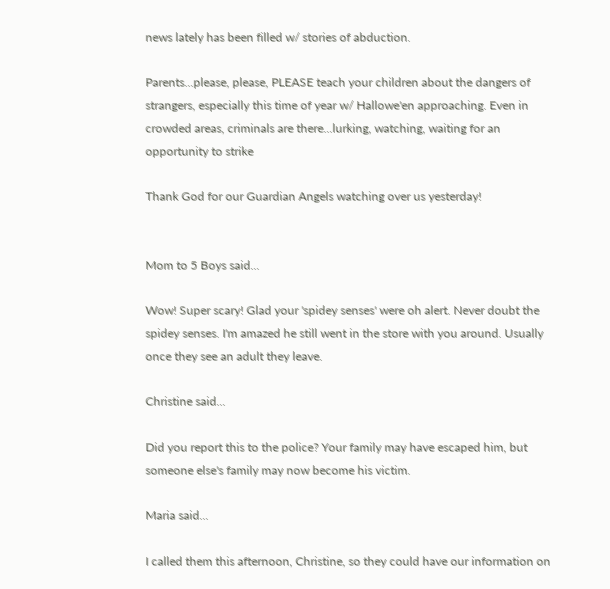news lately has been filled w/ stories of abduction.

Parents...please, please, PLEASE teach your children about the dangers of strangers, especially this time of year w/ Hallowe'en approaching. Even in crowded areas, criminals are there...lurking, watching, waiting for an opportunity to strike

Thank God for our Guardian Angels watching over us yesterday!


Mom to 5 Boys said...

Wow! Super scary! Glad your 'spidey senses' were oh alert. Never doubt the spidey senses. I'm amazed he still went in the store with you around. Usually once they see an adult they leave.

Christine said...

Did you report this to the police? Your family may have escaped him, but someone else's family may now become his victim.

Maria said...

I called them this afternoon, Christine, so they could have our information on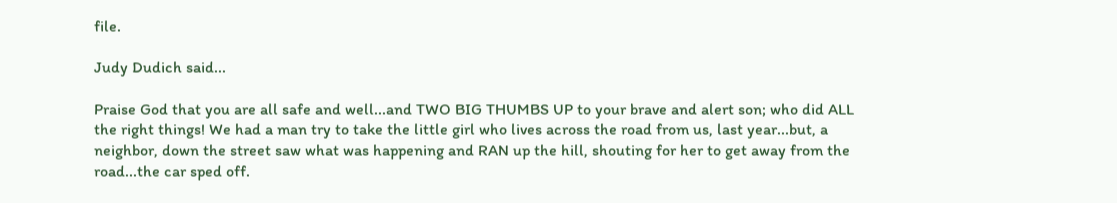file.

Judy Dudich said...

Praise God that you are all safe and well...and TWO BIG THUMBS UP to your brave and alert son; who did ALL the right things! We had a man try to take the little girl who lives across the road from us, last year...but, a neighbor, down the street saw what was happening and RAN up the hill, shouting for her to get away from the road...the car sped off.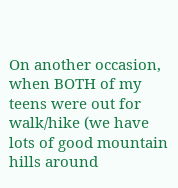On another occasion, when BOTH of my teens were out for walk/hike (we have lots of good mountain hills around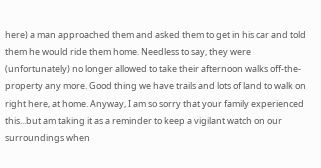here) a man approached them and asked them to get in his car and told them he would ride them home. Needless to say, they were (unfortunately) no longer allowed to take their afternoon walks off-the-property any more. Good thing we have trails and lots of land to walk on right here, at home. Anyway, I am so sorry that your family experienced this...but am taking it as a reminder to keep a vigilant watch on our surroundings when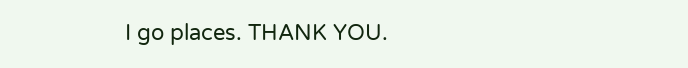I go places. THANK YOU.